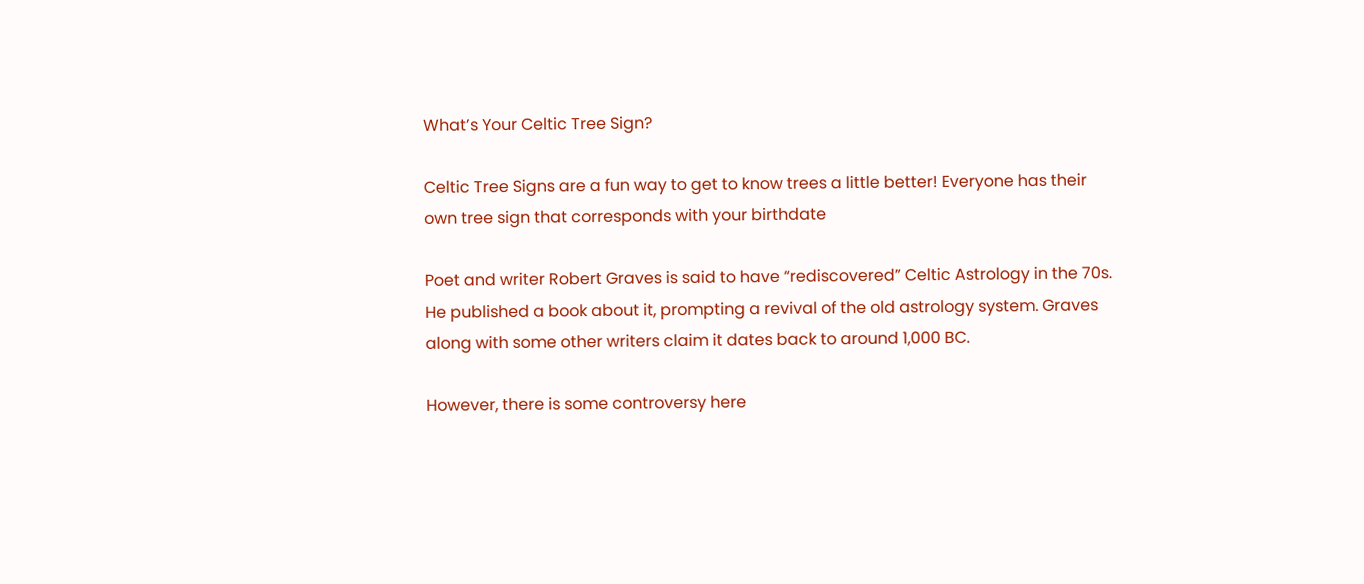What’s Your Celtic Tree Sign?

Celtic Tree Signs are a fun way to get to know trees a little better! Everyone has their own tree sign that corresponds with your birthdate

Poet and writer Robert Graves is said to have “rediscovered” Celtic Astrology in the 70s. He published a book about it, prompting a revival of the old astrology system. Graves along with some other writers claim it dates back to around 1,000 BC.

However, there is some controversy here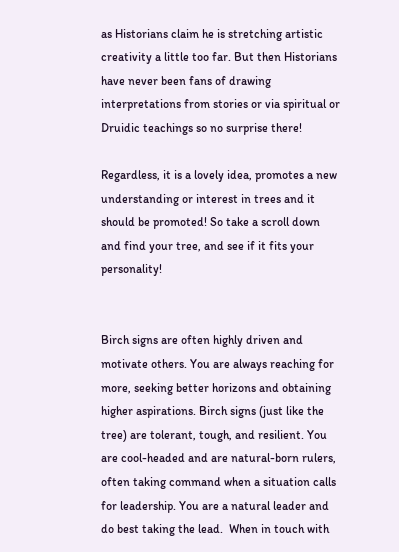as Historians claim he is stretching artistic creativity a little too far. But then Historians have never been fans of drawing interpretations from stories or via spiritual or Druidic teachings so no surprise there!

Regardless, it is a lovely idea, promotes a new understanding or interest in trees and it should be promoted! So take a scroll down and find your tree, and see if it fits your personality!


Birch signs are often highly driven and motivate others. You are always reaching for more, seeking better horizons and obtaining higher aspirations. Birch signs (just like the tree) are tolerant, tough, and resilient. You are cool-headed and are natural-born rulers, often taking command when a situation calls for leadership. You are a natural leader and do best taking the lead.  When in touch with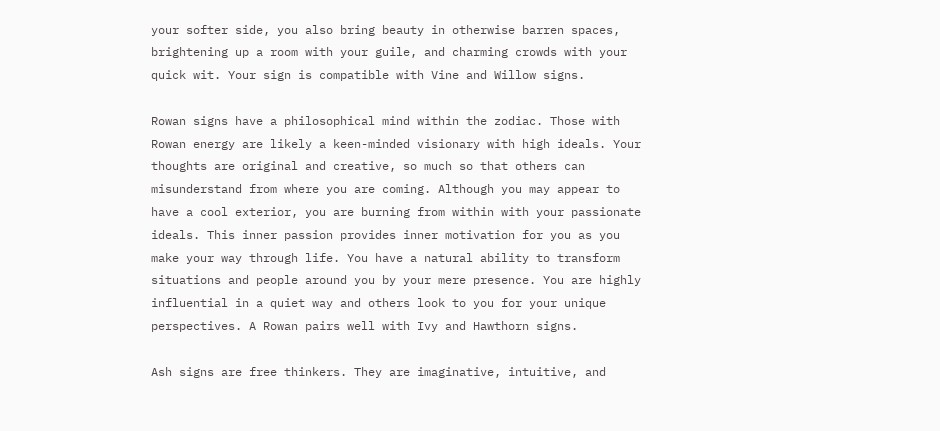your softer side, you also bring beauty in otherwise barren spaces, brightening up a room with your guile, and charming crowds with your quick wit. Your sign is compatible with Vine and Willow signs.

Rowan signs have a philosophical mind within the zodiac. Those with Rowan energy are likely a keen-minded visionary with high ideals. Your thoughts are original and creative, so much so that others can misunderstand from where you are coming. Although you may appear to have a cool exterior, you are burning from within with your passionate ideals. This inner passion provides inner motivation for you as you make your way through life. You have a natural ability to transform situations and people around you by your mere presence. You are highly influential in a quiet way and others look to you for your unique perspectives. A Rowan pairs well with Ivy and Hawthorn signs.

Ash signs are free thinkers. They are imaginative, intuitive, and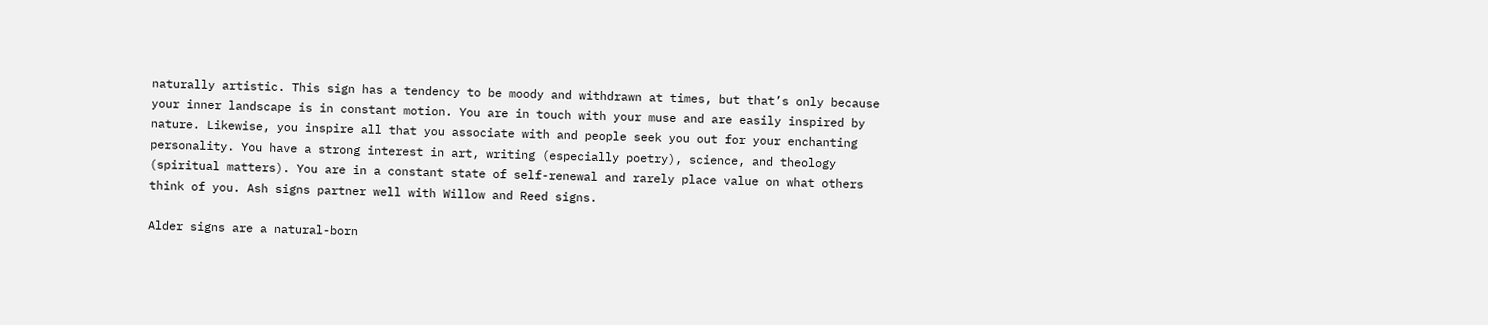naturally artistic. This sign has a tendency to be moody and withdrawn at times, but that’s only because your inner landscape is in constant motion. You are in touch with your muse and are easily inspired by nature. Likewise, you inspire all that you associate with and people seek you out for your enchanting personality. You have a strong interest in art, writing (especially poetry), science, and theology (spiritual matters). You are in a constant state of self-renewal and rarely place value on what others think of you. Ash signs partner well with Willow and Reed signs.

Alder signs are a natural-born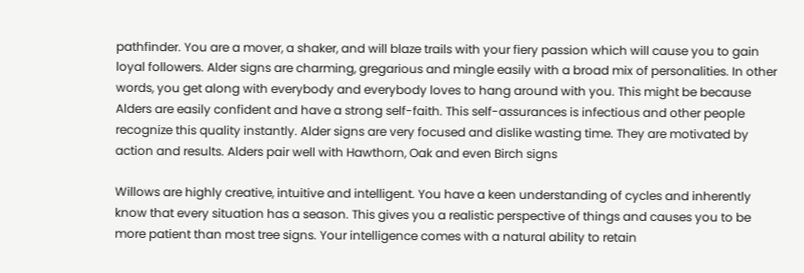pathfinder. You are a mover, a shaker, and will blaze trails with your fiery passion which will cause you to gain loyal followers. Alder signs are charming, gregarious and mingle easily with a broad mix of personalities. In other words, you get along with everybody and everybody loves to hang around with you. This might be because Alders are easily confident and have a strong self-faith. This self-assurances is infectious and other people recognize this quality instantly. Alder signs are very focused and dislike wasting time. They are motivated by action and results. Alders pair well with Hawthorn, Oak and even Birch signs

Willows are highly creative, intuitive and intelligent. You have a keen understanding of cycles and inherently know that every situation has a season. This gives you a realistic perspective of things and causes you to be more patient than most tree signs. Your intelligence comes with a natural ability to retain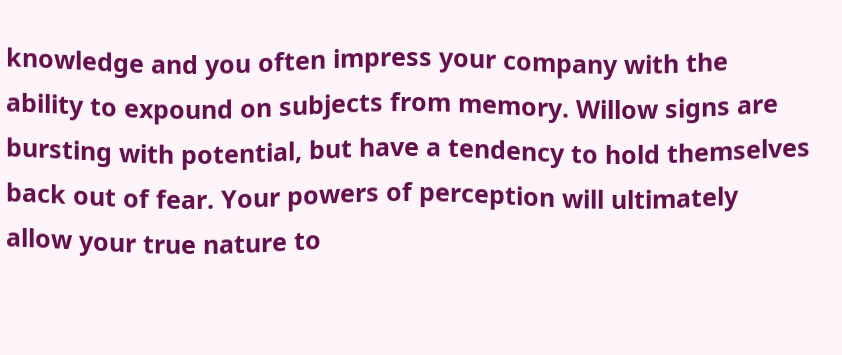knowledge and you often impress your company with the ability to expound on subjects from memory. Willow signs are bursting with potential, but have a tendency to hold themselves back out of fear. Your powers of perception will ultimately allow your true nature to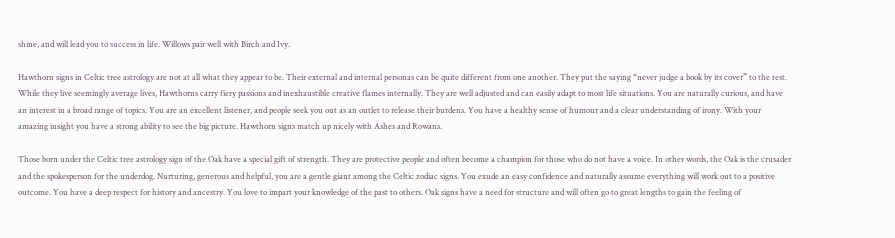shine, and will lead you to success in life. Willows pair well with Birch and Ivy.

Hawthorn signs in Celtic tree astrology are not at all what they appear to be. Their external and internal personas can be quite different from one another. They put the saying “never judge a book by its cover” to the test. While they live seemingly average lives, Hawthorns carry fiery passions and inexhaustible creative flames internally. They are well adjusted and can easily adapt to most life situations. You are naturally curious, and have an interest in a broad range of topics. You are an excellent listener, and people seek you out as an outlet to release their burdens. You have a healthy sense of humour and a clear understanding of irony. With your amazing insight you have a strong ability to see the big picture. Hawthorn signs match up nicely with Ashes and Rowans.

Those born under the Celtic tree astrology sign of the Oak have a special gift of strength. They are protective people and often become a champion for those who do not have a voice. In other words, the Oak is the crusader and the spokesperson for the underdog. Nurturing, generous and helpful, you are a gentle giant among the Celtic zodiac signs. You exude an easy confidence and naturally assume everything will work out to a positive outcome. You have a deep respect for history and ancestry. You love to impart your knowledge of the past to others. Oak signs have a need for structure and will often go to great lengths to gain the feeling of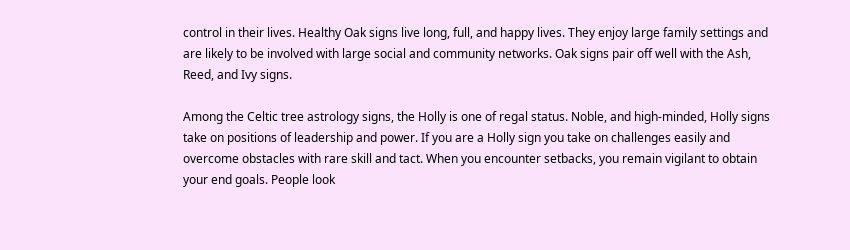control in their lives. Healthy Oak signs live long, full, and happy lives. They enjoy large family settings and are likely to be involved with large social and community networks. Oak signs pair off well with the Ash, Reed, and Ivy signs.

Among the Celtic tree astrology signs, the Holly is one of regal status. Noble, and high-minded, Holly signs take on positions of leadership and power. If you are a Holly sign you take on challenges easily and overcome obstacles with rare skill and tact. When you encounter setbacks, you remain vigilant to obtain your end goals. People look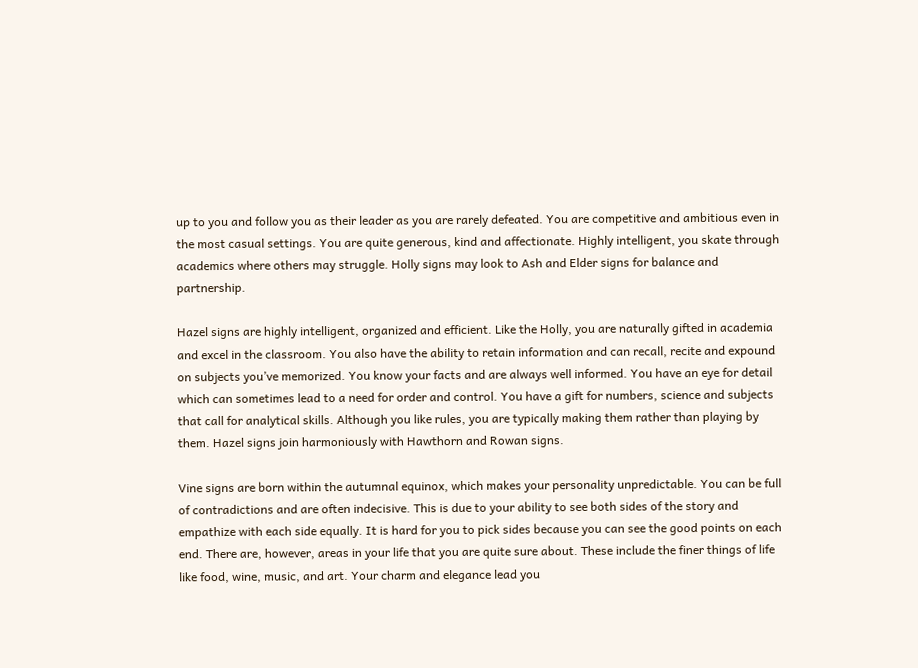up to you and follow you as their leader as you are rarely defeated. You are competitive and ambitious even in the most casual settings. You are quite generous, kind and affectionate. Highly intelligent, you skate through academics where others may struggle. Holly signs may look to Ash and Elder signs for balance and partnership.

Hazel signs are highly intelligent, organized and efficient. Like the Holly, you are naturally gifted in academia and excel in the classroom. You also have the ability to retain information and can recall, recite and expound on subjects you’ve memorized. You know your facts and are always well informed. You have an eye for detail which can sometimes lead to a need for order and control. You have a gift for numbers, science and subjects that call for analytical skills. Although you like rules, you are typically making them rather than playing by them. Hazel signs join harmoniously with Hawthorn and Rowan signs.

Vine signs are born within the autumnal equinox, which makes your personality unpredictable. You can be full of contradictions and are often indecisive. This is due to your ability to see both sides of the story and empathize with each side equally. It is hard for you to pick sides because you can see the good points on each end. There are, however, areas in your life that you are quite sure about. These include the finer things of life like food, wine, music, and art. Your charm and elegance lead you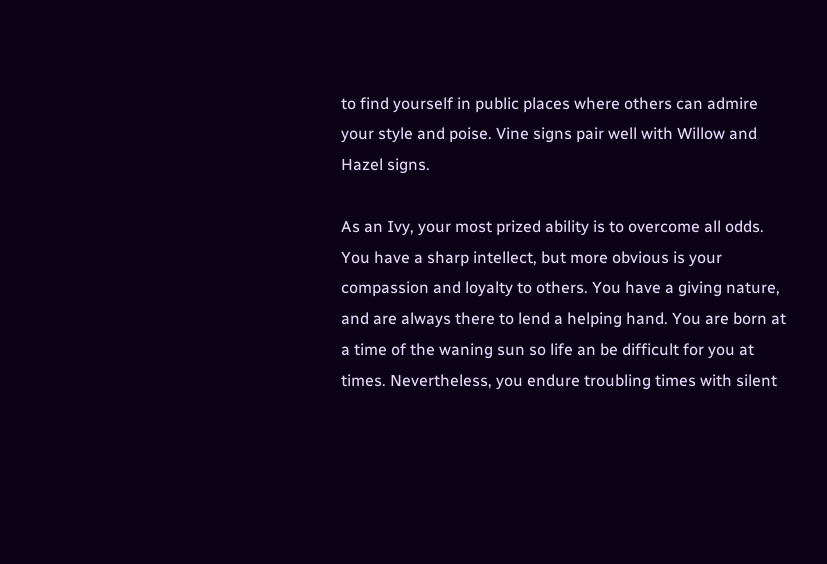to find yourself in public places where others can admire your style and poise. Vine signs pair well with Willow and Hazel signs.

As an Ivy, your most prized ability is to overcome all odds. You have a sharp intellect, but more obvious is your compassion and loyalty to others. You have a giving nature, and are always there to lend a helping hand. You are born at a time of the waning sun so life an be difficult for you at times. Nevertheless, you endure troubling times with silent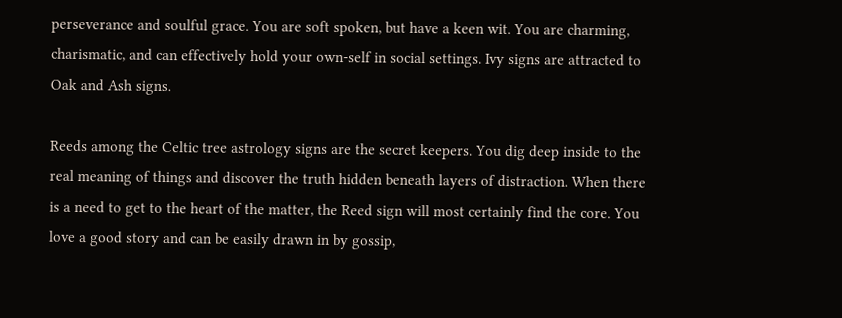perseverance and soulful grace. You are soft spoken, but have a keen wit. You are charming, charismatic, and can effectively hold your own-self in social settings. Ivy signs are attracted to Oak and Ash signs.

Reeds among the Celtic tree astrology signs are the secret keepers. You dig deep inside to the real meaning of things and discover the truth hidden beneath layers of distraction. When there is a need to get to the heart of the matter, the Reed sign will most certainly find the core. You love a good story and can be easily drawn in by gossip,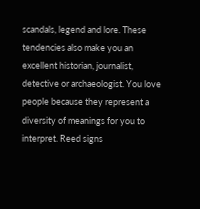scandals, legend and lore. These tendencies also make you an excellent historian, journalist, detective or archaeologist. You love people because they represent a diversity of meanings for you to interpret. Reed signs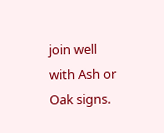join well with Ash or Oak signs.